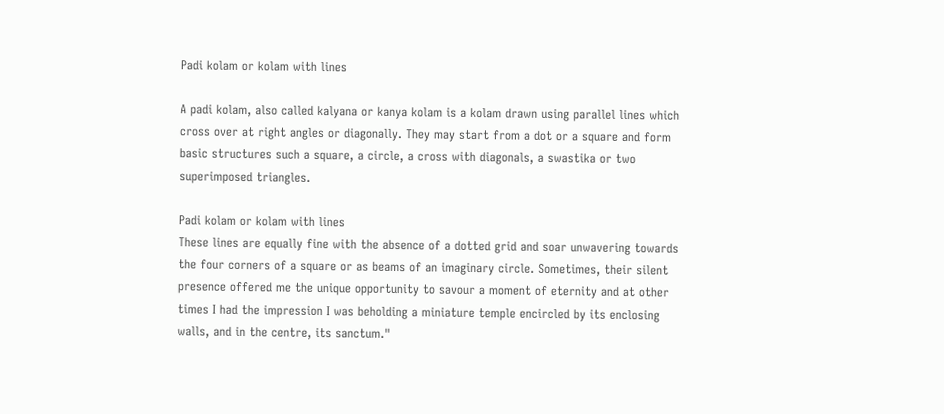Padi kolam or kolam with lines

A padi kolam, also called kalyana or kanya kolam is a kolam drawn using parallel lines which cross over at right angles or diagonally. They may start from a dot or a square and form basic structures such a square, a circle, a cross with diagonals, a swastika or two superimposed triangles.

Padi kolam or kolam with lines
These lines are equally fine with the absence of a dotted grid and soar unwavering towards the four corners of a square or as beams of an imaginary circle. Sometimes, their silent presence offered me the unique opportunity to savour a moment of eternity and at other times I had the impression I was beholding a miniature temple encircled by its enclosing walls, and in the centre, its sanctum."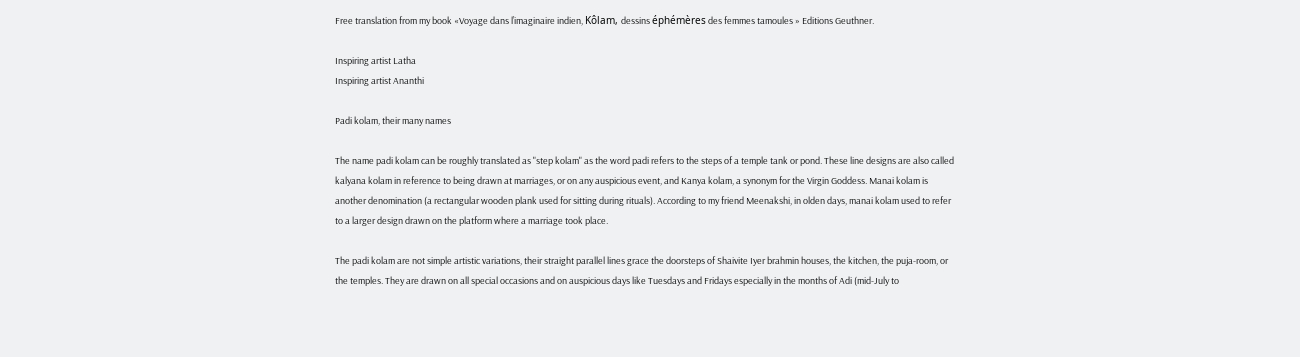Free translation from my book «Voyage dans l’imaginaire indien, Kôlam, dessins éphémères des femmes tamoules » Editions Geuthner.

Inspiring artist Latha
Inspiring artist Ananthi

Padi kolam, their many names

The name padi kolam can be roughly translated as "step kolam" as the word padi refers to the steps of a temple tank or pond. These line designs are also called kalyana kolam in reference to being drawn at marriages, or on any auspicious event, and Kanya kolam, a synonym for the Virgin Goddess. Manai kolam is another denomination (a rectangular wooden plank used for sitting during rituals). According to my friend Meenakshi, in olden days, manai kolam used to refer to a larger design drawn on the platform where a marriage took place.

The padi kolam are not simple artistic variations, their straight parallel lines grace the doorsteps of Shaivite Iyer brahmin houses, the kitchen, the puja-room, or the temples. They are drawn on all special occasions and on auspicious days like Tuesdays and Fridays especially in the months of Adi (mid-July to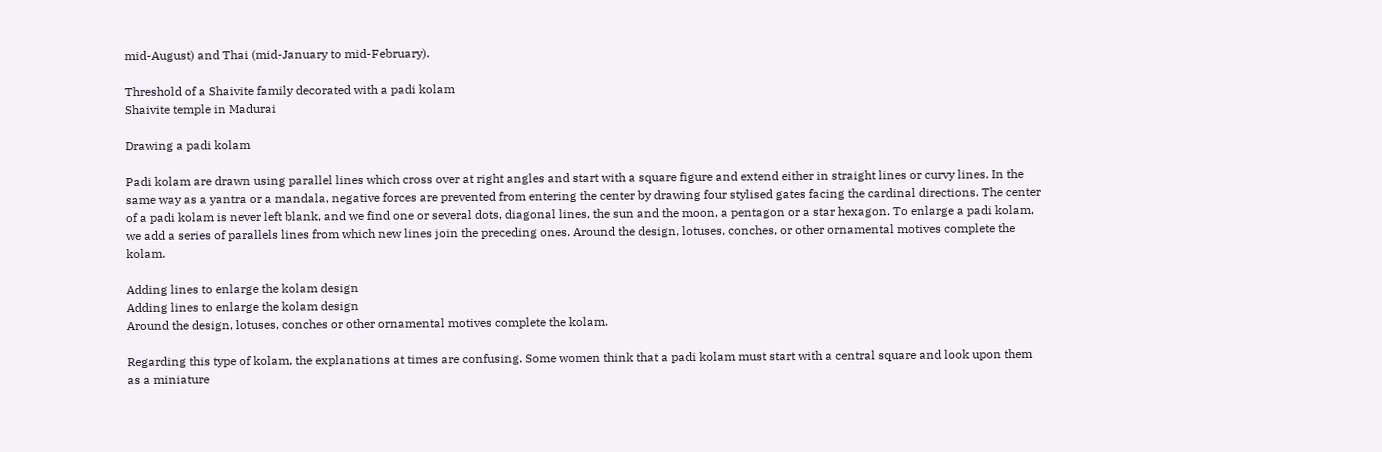mid-August) and Thai (mid-January to mid-February).

Threshold of a Shaivite family decorated with a padi kolam
Shaivite temple in Madurai

Drawing a padi kolam

Padi kolam are drawn using parallel lines which cross over at right angles and start with a square figure and extend either in straight lines or curvy lines. In the same way as a yantra or a mandala, negative forces are prevented from entering the center by drawing four stylised gates facing the cardinal directions. The center of a padi kolam is never left blank, and we find one or several dots, diagonal lines, the sun and the moon, a pentagon or a star hexagon. To enlarge a padi kolam, we add a series of parallels lines from which new lines join the preceding ones. Around the design, lotuses, conches, or other ornamental motives complete the kolam.

Adding lines to enlarge the kolam design
Adding lines to enlarge the kolam design
Around the design, lotuses, conches or other ornamental motives complete the kolam.

Regarding this type of kolam, the explanations at times are confusing. Some women think that a padi kolam must start with a central square and look upon them as a miniature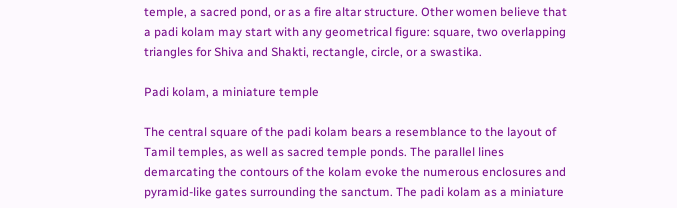temple, a sacred pond, or as a fire altar structure. Other women believe that a padi kolam may start with any geometrical figure: square, two overlapping triangles for Shiva and Shakti, rectangle, circle, or a swastika.

Padi kolam, a miniature temple

The central square of the padi kolam bears a resemblance to the layout of Tamil temples, as well as sacred temple ponds. The parallel lines demarcating the contours of the kolam evoke the numerous enclosures and pyramid-like gates surrounding the sanctum. The padi kolam as a miniature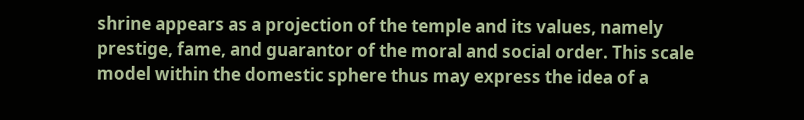shrine appears as a projection of the temple and its values, namely prestige, fame, and guarantor of the moral and social order. This scale model within the domestic sphere thus may express the idea of a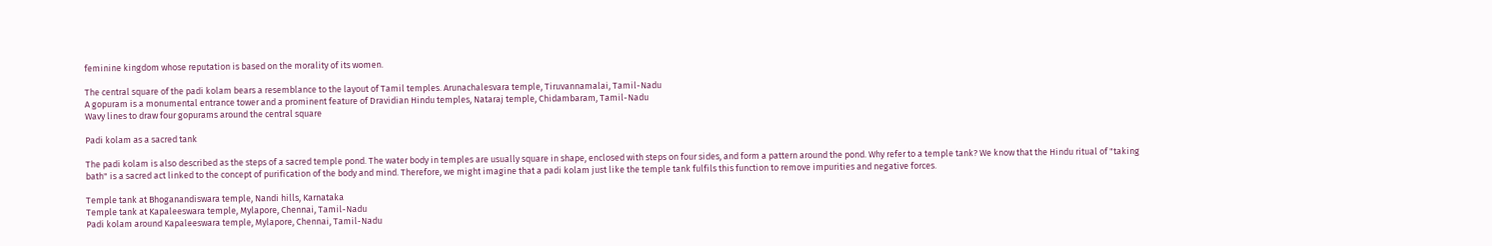feminine kingdom whose reputation is based on the morality of its women.

The central square of the padi kolam bears a resemblance to the layout of Tamil temples. Arunachalesvara temple, Tiruvannamalai, Tamil-Nadu
A gopuram is a monumental entrance tower and a prominent feature of Dravidian Hindu temples, Nataraj temple, Chidambaram, Tamil-Nadu
Wavy lines to draw four gopurams around the central square

Padi kolam as a sacred tank

The padi kolam is also described as the steps of a sacred temple pond. The water body in temples are usually square in shape, enclosed with steps on four sides, and form a pattern around the pond. Why refer to a temple tank? We know that the Hindu ritual of "taking bath" is a sacred act linked to the concept of purification of the body and mind. Therefore, we might imagine that a padi kolam just like the temple tank fulfils this function to remove impurities and negative forces.

Temple tank at Bhoganandiswara temple, Nandi hills, Karnataka
Temple tank at Kapaleeswara temple, Mylapore, Chennai, Tamil-Nadu
Padi kolam around Kapaleeswara temple, Mylapore, Chennai, Tamil-Nadu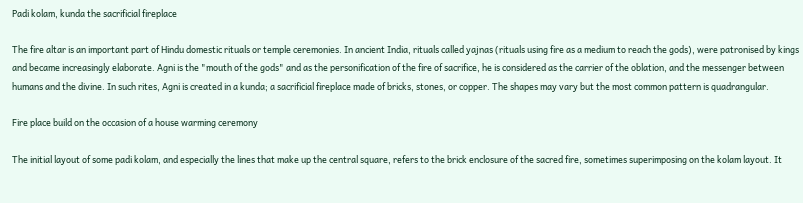Padi kolam, kunda the sacrificial fireplace

The fire altar is an important part of Hindu domestic rituals or temple ceremonies. In ancient India, rituals called yajnas (rituals using fire as a medium to reach the gods), were patronised by kings and became increasingly elaborate. Agni is the "mouth of the gods" and as the personification of the fire of sacrifice, he is considered as the carrier of the oblation, and the messenger between humans and the divine. In such rites, Agni is created in a kunda; a sacrificial fireplace made of bricks, stones, or copper. The shapes may vary but the most common pattern is quadrangular.

Fire place build on the occasion of a house warming ceremony

The initial layout of some padi kolam, and especially the lines that make up the central square, refers to the brick enclosure of the sacred fire, sometimes superimposing on the kolam layout. It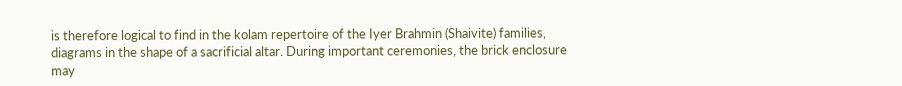is therefore logical to find in the kolam repertoire of the Iyer Brahmin (Shaivite) families, diagrams in the shape of a sacrificial altar. During important ceremonies, the brick enclosure may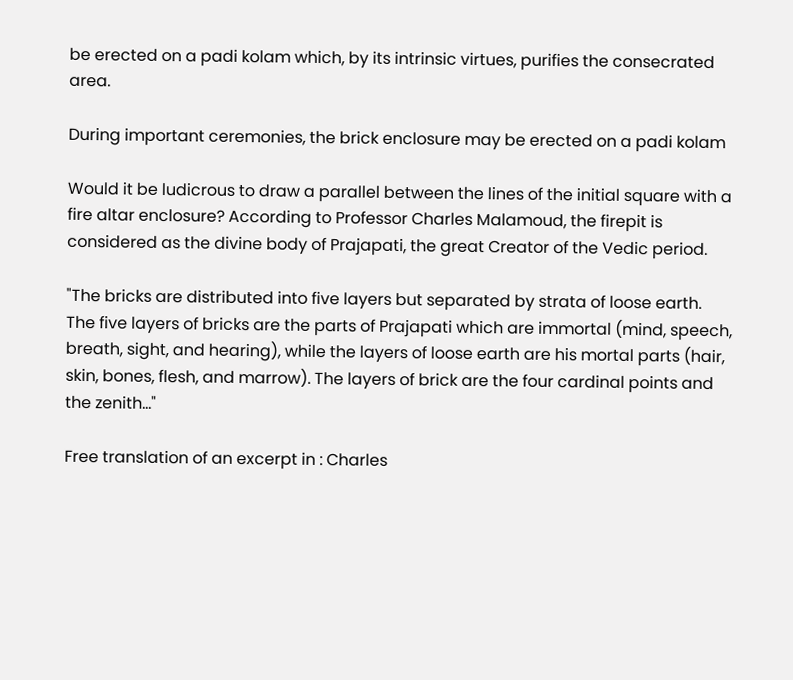be erected on a padi kolam which, by its intrinsic virtues, purifies the consecrated area.

During important ceremonies, the brick enclosure may be erected on a padi kolam

Would it be ludicrous to draw a parallel between the lines of the initial square with a fire altar enclosure? According to Professor Charles Malamoud, the firepit is considered as the divine body of Prajapati, the great Creator of the Vedic period.

"The bricks are distributed into five layers but separated by strata of loose earth. The five layers of bricks are the parts of Prajapati which are immortal (mind, speech, breath, sight, and hearing), while the layers of loose earth are his mortal parts (hair, skin, bones, flesh, and marrow). The layers of brick are the four cardinal points and the zenith…"

Free translation of an excerpt in : Charles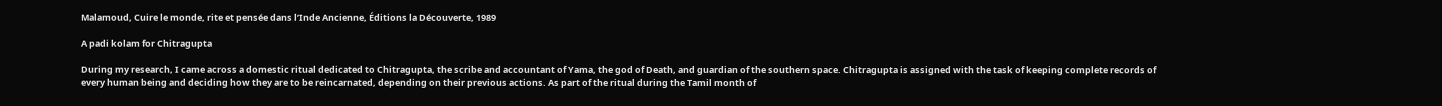Malamoud, Cuire le monde, rite et pensée dans l’Inde Ancienne, Éditions la Découverte, 1989

A padi kolam for Chitragupta

During my research, I came across a domestic ritual dedicated to Chitragupta, the scribe and accountant of Yama, the god of Death, and guardian of the southern space. Chitragupta is assigned with the task of keeping complete records of every human being and deciding how they are to be reincarnated, depending on their previous actions. As part of the ritual during the Tamil month of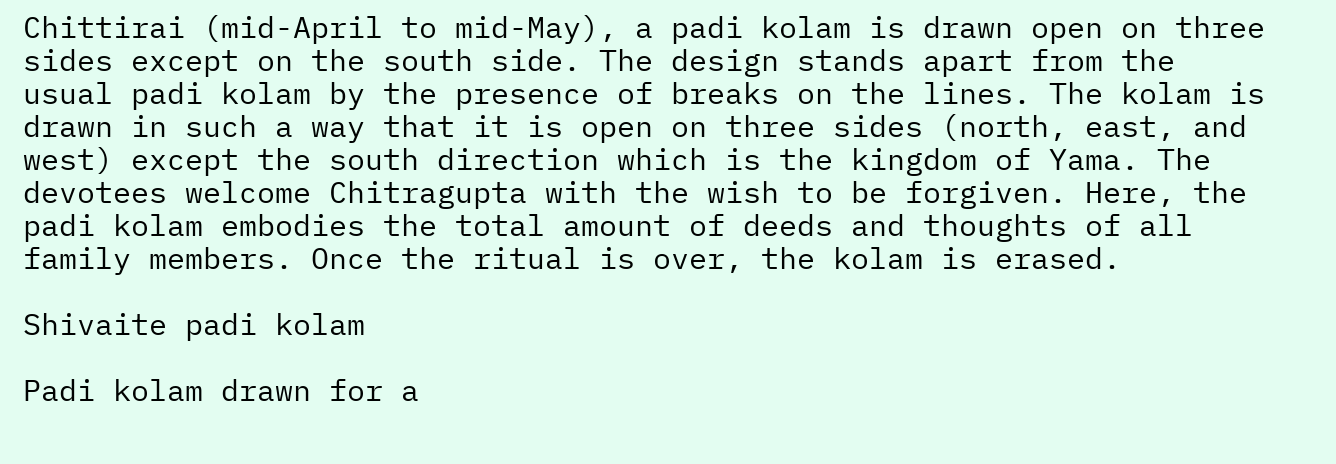Chittirai (mid-April to mid-May), a padi kolam is drawn open on three sides except on the south side. The design stands apart from the usual padi kolam by the presence of breaks on the lines. The kolam is drawn in such a way that it is open on three sides (north, east, and west) except the south direction which is the kingdom of Yama. The devotees welcome Chitragupta with the wish to be forgiven. Here, the padi kolam embodies the total amount of deeds and thoughts of all family members. Once the ritual is over, the kolam is erased.

Shivaite padi kolam

Padi kolam drawn for a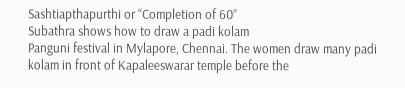Sashtiapthapurthi or “Completion of 60”
Subathra shows how to draw a padi kolam
Panguni festival in Mylapore, Chennai. The women draw many padi kolam in front of Kapaleeswarar temple before the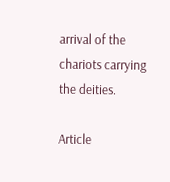arrival of the chariots carrying the deities.

Article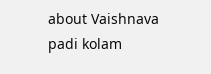about Vaishnava padi kolam